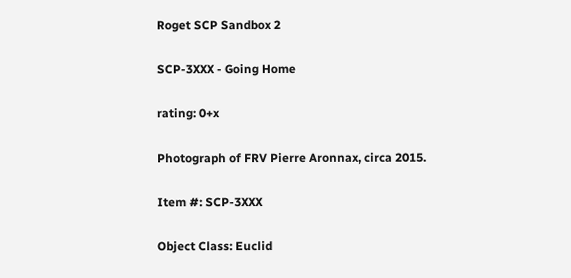Roget SCP Sandbox 2

SCP-3XXX - Going Home

rating: 0+x

Photograph of FRV Pierre Aronnax, circa 2015.

Item #: SCP-3XXX

Object Class: Euclid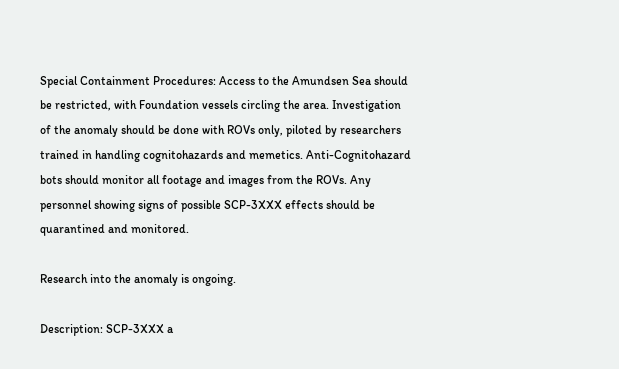Special Containment Procedures: Access to the Amundsen Sea should be restricted, with Foundation vessels circling the area. Investigation of the anomaly should be done with ROVs only, piloted by researchers trained in handling cognitohazards and memetics. Anti-Cognitohazard bots should monitor all footage and images from the ROVs. Any personnel showing signs of possible SCP-3XXX effects should be quarantined and monitored.

Research into the anomaly is ongoing.

Description: SCP-3XXX a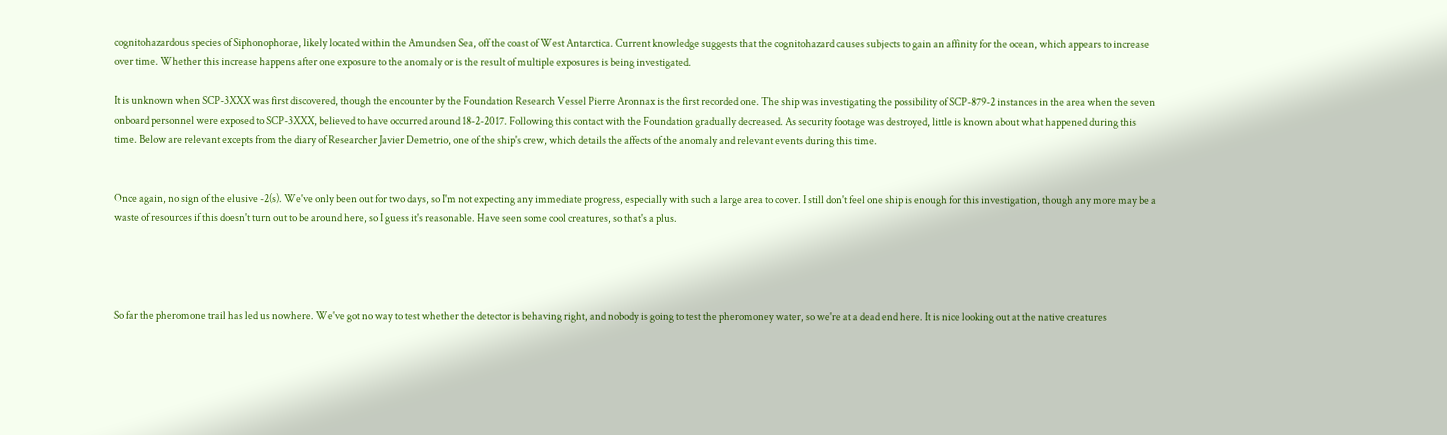cognitohazardous species of Siphonophorae, likely located within the Amundsen Sea, off the coast of West Antarctica. Current knowledge suggests that the cognitohazard causes subjects to gain an affinity for the ocean, which appears to increase over time. Whether this increase happens after one exposure to the anomaly or is the result of multiple exposures is being investigated.

It is unknown when SCP-3XXX was first discovered, though the encounter by the Foundation Research Vessel Pierre Aronnax is the first recorded one. The ship was investigating the possibility of SCP-879-2 instances in the area when the seven onboard personnel were exposed to SCP-3XXX, believed to have occurred around 18-2-2017. Following this contact with the Foundation gradually decreased. As security footage was destroyed, little is known about what happened during this time. Below are relevant excepts from the diary of Researcher Javier Demetrio, one of the ship's crew, which details the affects of the anomaly and relevant events during this time.


Once again, no sign of the elusive -2(s). We've only been out for two days, so I'm not expecting any immediate progress, especially with such a large area to cover. I still don't feel one ship is enough for this investigation, though any more may be a waste of resources if this doesn't turn out to be around here, so I guess it's reasonable. Have seen some cool creatures, so that's a plus.




So far the pheromone trail has led us nowhere. We've got no way to test whether the detector is behaving right, and nobody is going to test the pheromoney water, so we're at a dead end here. It is nice looking out at the native creatures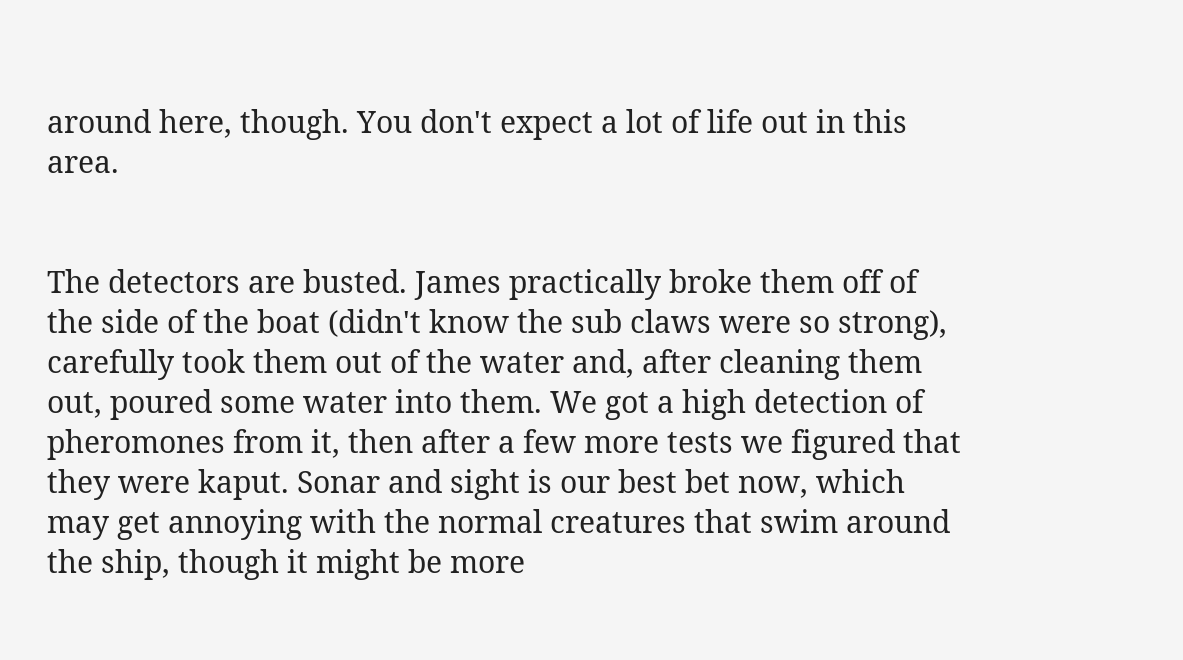around here, though. You don't expect a lot of life out in this area.


The detectors are busted. James practically broke them off of the side of the boat (didn't know the sub claws were so strong), carefully took them out of the water and, after cleaning them out, poured some water into them. We got a high detection of pheromones from it, then after a few more tests we figured that they were kaput. Sonar and sight is our best bet now, which may get annoying with the normal creatures that swim around the ship, though it might be more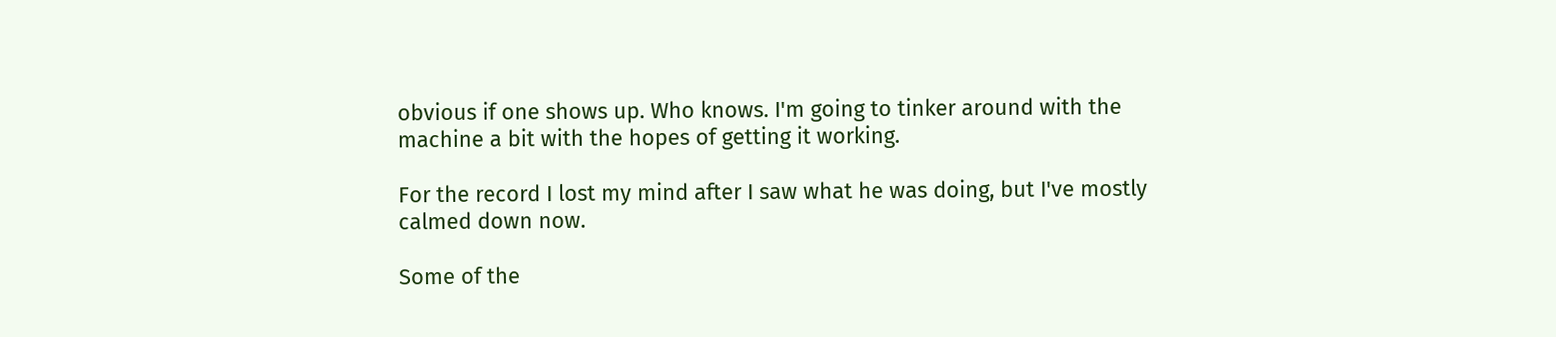obvious if one shows up. Who knows. I'm going to tinker around with the machine a bit with the hopes of getting it working.

For the record I lost my mind after I saw what he was doing, but I've mostly calmed down now.

Some of the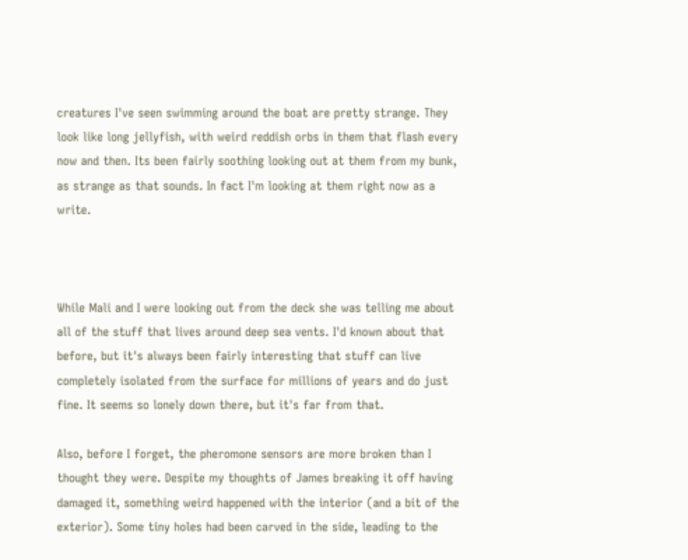creatures I've seen swimming around the boat are pretty strange. They look like long jellyfish, with weird reddish orbs in them that flash every now and then. Its been fairly soothing looking out at them from my bunk, as strange as that sounds. In fact I'm looking at them right now as a write.



While Mali and I were looking out from the deck she was telling me about all of the stuff that lives around deep sea vents. I'd known about that before, but it's always been fairly interesting that stuff can live completely isolated from the surface for millions of years and do just fine. It seems so lonely down there, but it's far from that.

Also, before I forget, the pheromone sensors are more broken than I thought they were. Despite my thoughts of James breaking it off having damaged it, something weird happened with the interior (and a bit of the exterior). Some tiny holes had been carved in the side, leading to the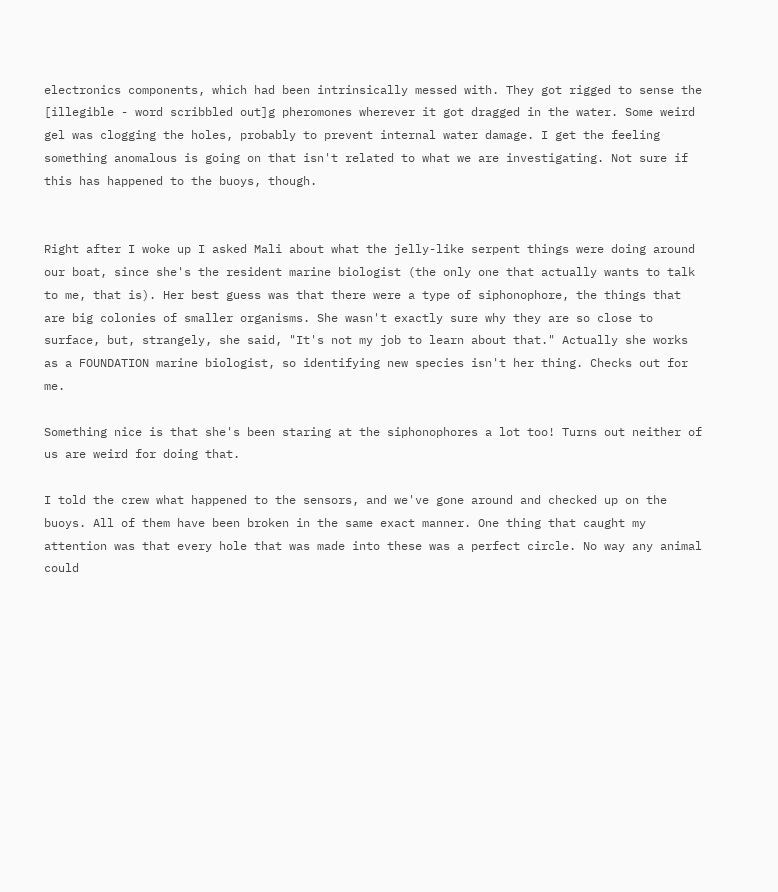electronics components, which had been intrinsically messed with. They got rigged to sense the [illegible - word scribbled out]g pheromones wherever it got dragged in the water. Some weird gel was clogging the holes, probably to prevent internal water damage. I get the feeling something anomalous is going on that isn't related to what we are investigating. Not sure if this has happened to the buoys, though.


Right after I woke up I asked Mali about what the jelly-like serpent things were doing around our boat, since she's the resident marine biologist (the only one that actually wants to talk to me, that is). Her best guess was that there were a type of siphonophore, the things that are big colonies of smaller organisms. She wasn't exactly sure why they are so close to surface, but, strangely, she said, "It's not my job to learn about that." Actually she works as a FOUNDATION marine biologist, so identifying new species isn't her thing. Checks out for me.

Something nice is that she's been staring at the siphonophores a lot too! Turns out neither of us are weird for doing that.

I told the crew what happened to the sensors, and we've gone around and checked up on the buoys. All of them have been broken in the same exact manner. One thing that caught my attention was that every hole that was made into these was a perfect circle. No way any animal could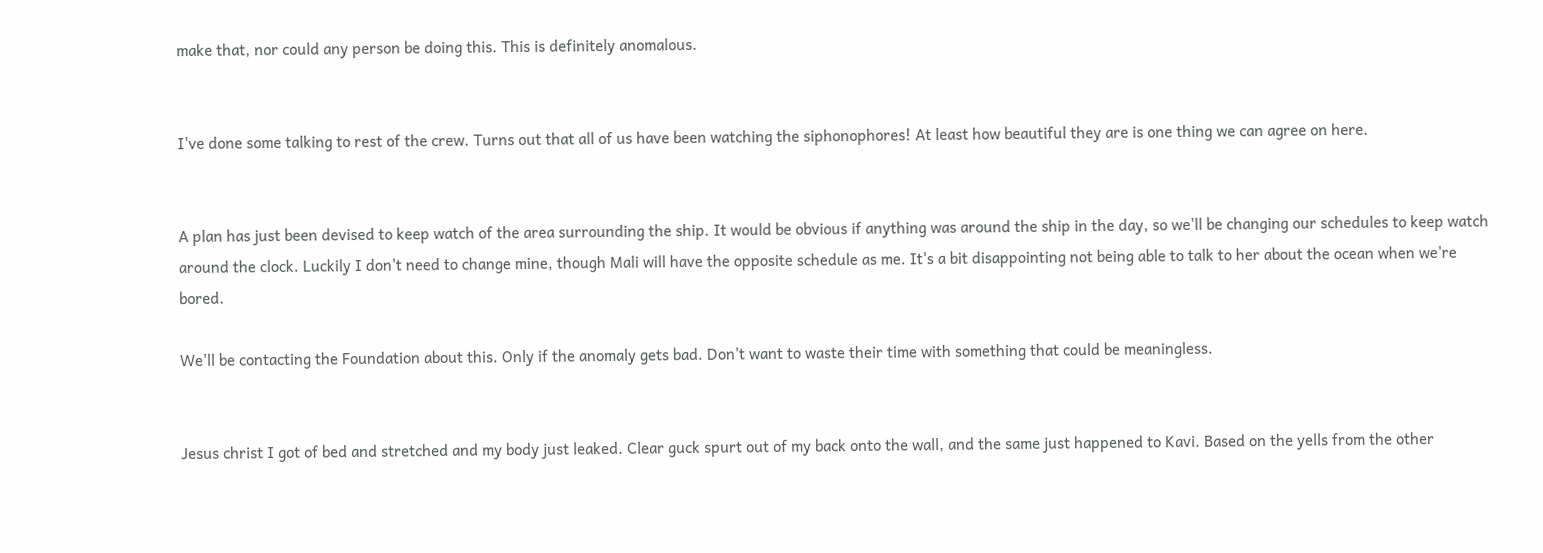make that, nor could any person be doing this. This is definitely anomalous.


I've done some talking to rest of the crew. Turns out that all of us have been watching the siphonophores! At least how beautiful they are is one thing we can agree on here.


A plan has just been devised to keep watch of the area surrounding the ship. It would be obvious if anything was around the ship in the day, so we'll be changing our schedules to keep watch around the clock. Luckily I don't need to change mine, though Mali will have the opposite schedule as me. It's a bit disappointing not being able to talk to her about the ocean when we're bored.

We'll be contacting the Foundation about this. Only if the anomaly gets bad. Don't want to waste their time with something that could be meaningless.


Jesus christ I got of bed and stretched and my body just leaked. Clear guck spurt out of my back onto the wall, and the same just happened to Kavi. Based on the yells from the other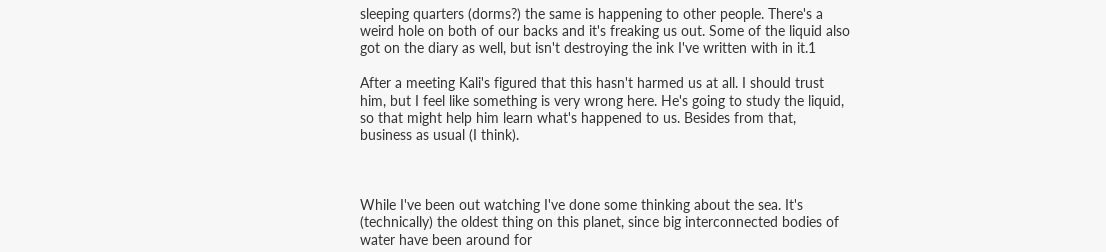sleeping quarters (dorms?) the same is happening to other people. There's a weird hole on both of our backs and it's freaking us out. Some of the liquid also got on the diary as well, but isn't destroying the ink I've written with in it.1

After a meeting Kali's figured that this hasn't harmed us at all. I should trust him, but I feel like something is very wrong here. He's going to study the liquid, so that might help him learn what's happened to us. Besides from that, business as usual (I think).



While I've been out watching I've done some thinking about the sea. It's (technically) the oldest thing on this planet, since big interconnected bodies of water have been around for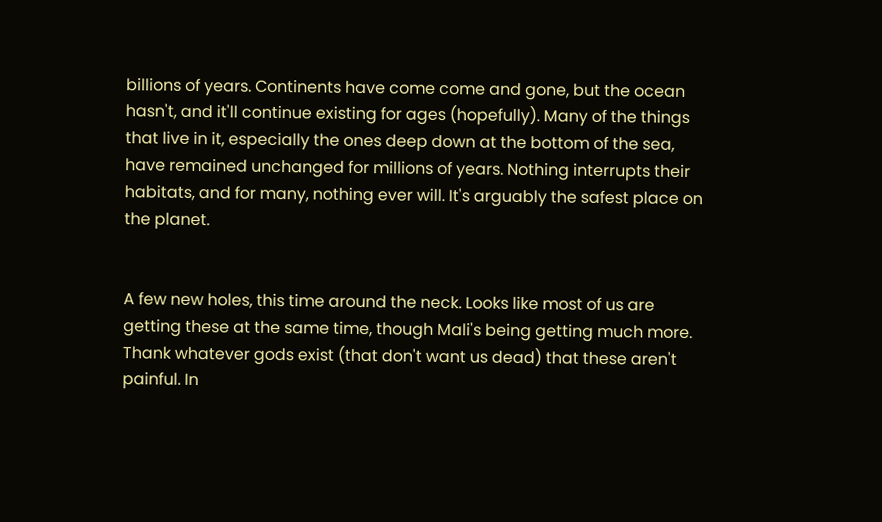billions of years. Continents have come come and gone, but the ocean hasn't, and it'll continue existing for ages (hopefully). Many of the things that live in it, especially the ones deep down at the bottom of the sea, have remained unchanged for millions of years. Nothing interrupts their habitats, and for many, nothing ever will. It's arguably the safest place on the planet.


A few new holes, this time around the neck. Looks like most of us are getting these at the same time, though Mali's being getting much more. Thank whatever gods exist (that don't want us dead) that these aren't painful. In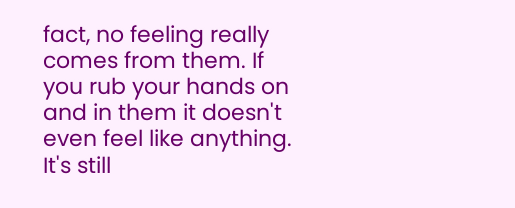fact, no feeling really comes from them. If you rub your hands on and in them it doesn't even feel like anything. It's still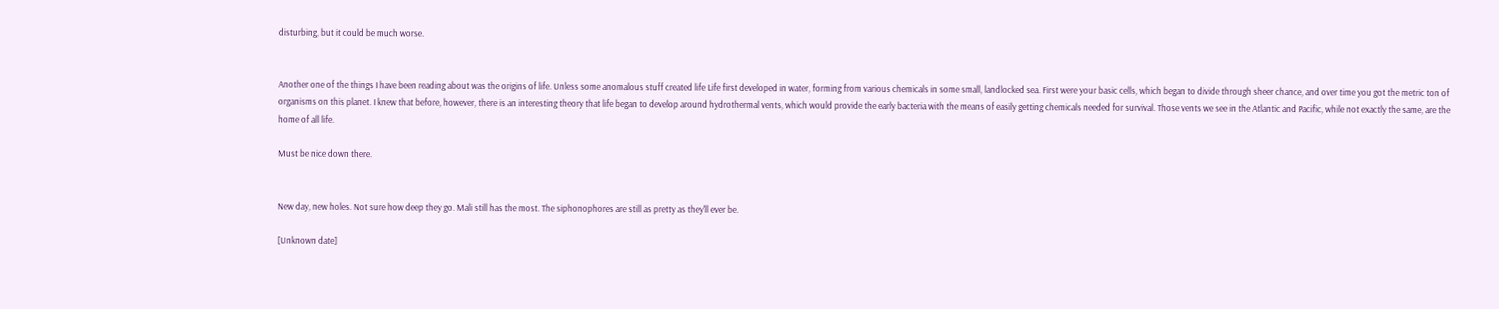disturbing, but it could be much worse.


Another one of the things I have been reading about was the origins of life. Unless some anomalous stuff created life Life first developed in water, forming from various chemicals in some small, landlocked sea. First were your basic cells, which began to divide through sheer chance, and over time you got the metric ton of organisms on this planet. I knew that before, however, there is an interesting theory that life began to develop around hydrothermal vents, which would provide the early bacteria with the means of easily getting chemicals needed for survival. Those vents we see in the Atlantic and Pacific, while not exactly the same, are the home of all life.

Must be nice down there.


New day, new holes. Not sure how deep they go. Mali still has the most. The siphonophores are still as pretty as they'll ever be.

[Unknown date]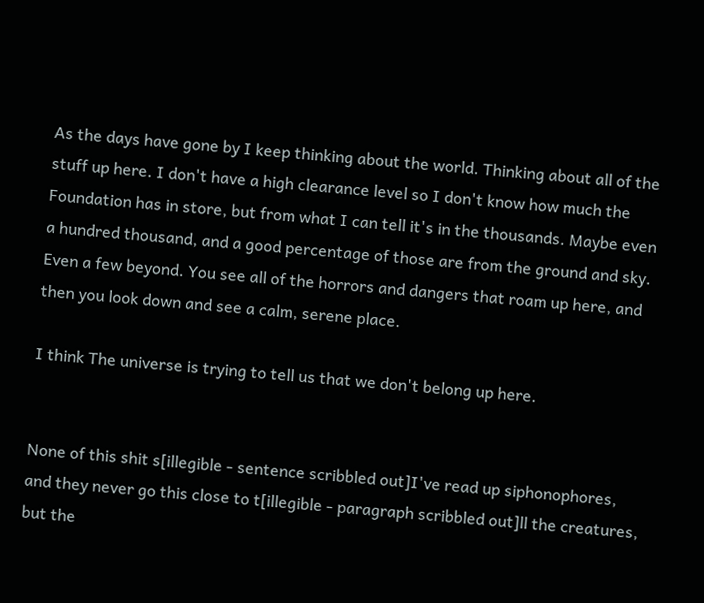As the days have gone by I keep thinking about the world. Thinking about all of the stuff up here. I don't have a high clearance level so I don't know how much the Foundation has in store, but from what I can tell it's in the thousands. Maybe even a hundred thousand, and a good percentage of those are from the ground and sky. Even a few beyond. You see all of the horrors and dangers that roam up here, and then you look down and see a calm, serene place.

I think The universe is trying to tell us that we don't belong up here.


None of this shit s[illegible - sentence scribbled out]I've read up siphonophores, and they never go this close to t[illegible - paragraph scribbled out]ll the creatures, but the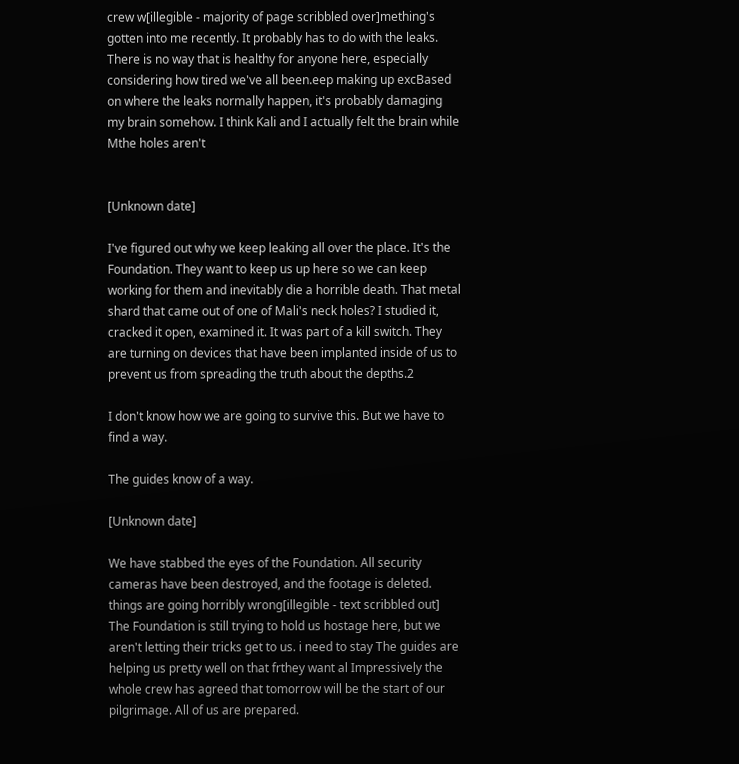crew w[illegible - majority of page scribbled over]mething's gotten into me recently. It probably has to do with the leaks. There is no way that is healthy for anyone here, especially considering how tired we've all been.eep making up excBased on where the leaks normally happen, it's probably damaging my brain somehow. I think Kali and I actually felt the brain while Mthe holes aren't


[Unknown date]

I've figured out why we keep leaking all over the place. It's the Foundation. They want to keep us up here so we can keep working for them and inevitably die a horrible death. That metal shard that came out of one of Mali's neck holes? I studied it, cracked it open, examined it. It was part of a kill switch. They are turning on devices that have been implanted inside of us to prevent us from spreading the truth about the depths.2

I don't know how we are going to survive this. But we have to find a way.

The guides know of a way.

[Unknown date]

We have stabbed the eyes of the Foundation. All security cameras have been destroyed, and the footage is deleted. things are going horribly wrong[illegible - text scribbled out] The Foundation is still trying to hold us hostage here, but we aren't letting their tricks get to us. i need to stay The guides are helping us pretty well on that frthey want al Impressively the whole crew has agreed that tomorrow will be the start of our pilgrimage. All of us are prepared.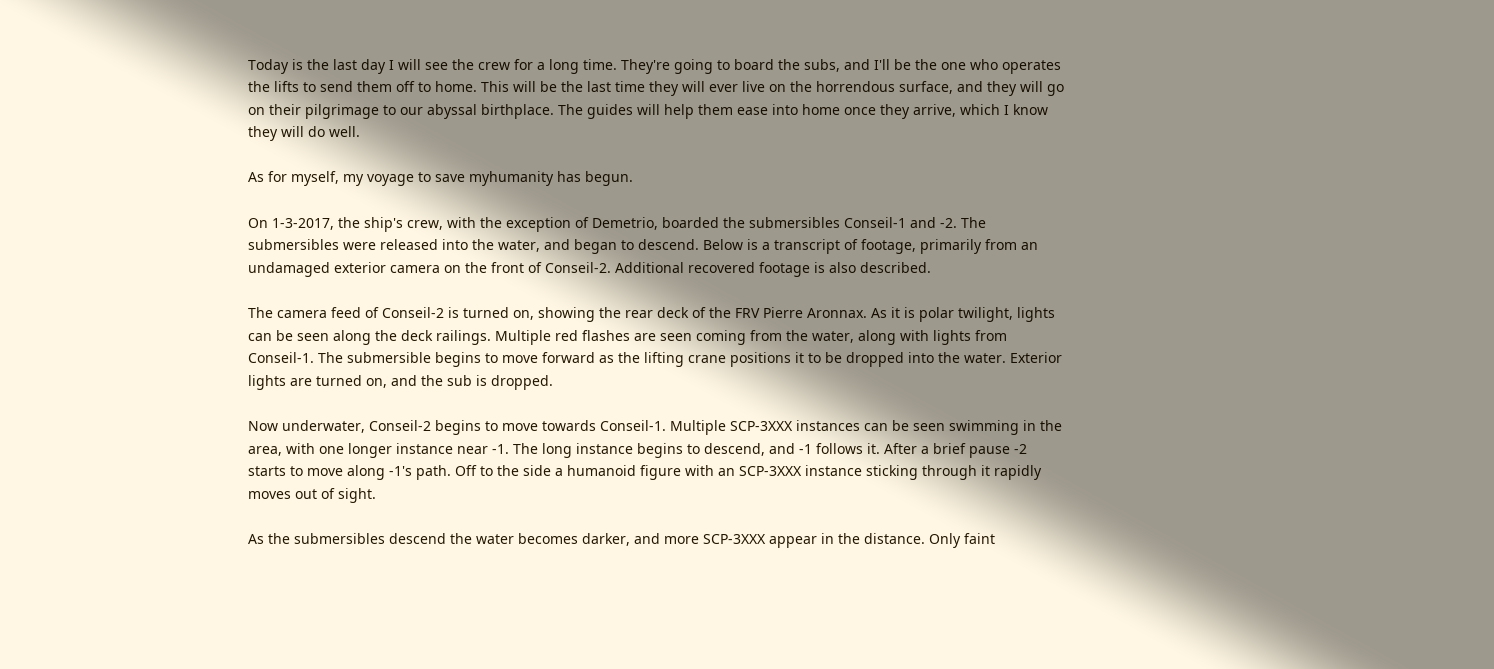Today is the last day I will see the crew for a long time. They're going to board the subs, and I'll be the one who operates the lifts to send them off to home. This will be the last time they will ever live on the horrendous surface, and they will go on their pilgrimage to our abyssal birthplace. The guides will help them ease into home once they arrive, which I know they will do well.

As for myself, my voyage to save myhumanity has begun.

On 1-3-2017, the ship's crew, with the exception of Demetrio, boarded the submersibles Conseil-1 and -2. The submersibles were released into the water, and began to descend. Below is a transcript of footage, primarily from an undamaged exterior camera on the front of Conseil-2. Additional recovered footage is also described.

The camera feed of Conseil-2 is turned on, showing the rear deck of the FRV Pierre Aronnax. As it is polar twilight, lights can be seen along the deck railings. Multiple red flashes are seen coming from the water, along with lights from Conseil-1. The submersible begins to move forward as the lifting crane positions it to be dropped into the water. Exterior lights are turned on, and the sub is dropped.

Now underwater, Conseil-2 begins to move towards Conseil-1. Multiple SCP-3XXX instances can be seen swimming in the area, with one longer instance near -1. The long instance begins to descend, and -1 follows it. After a brief pause -2 starts to move along -1's path. Off to the side a humanoid figure with an SCP-3XXX instance sticking through it rapidly moves out of sight.

As the submersibles descend the water becomes darker, and more SCP-3XXX appear in the distance. Only faint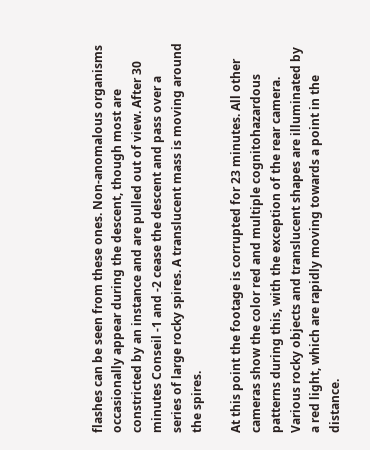flashes can be seen from these ones. Non-anomalous organisms occasionally appear during the descent, though most are constricted by an instance and are pulled out of view. After 30 minutes Conseil -1 and -2 cease the descent and pass over a series of large rocky spires. A translucent mass is moving around the spires.

At this point the footage is corrupted for 23 minutes. All other cameras show the color red and multiple cognitohazardous patterns during this, with the exception of the rear camera. Various rocky objects and translucent shapes are illuminated by a red light, which are rapidly moving towards a point in the distance.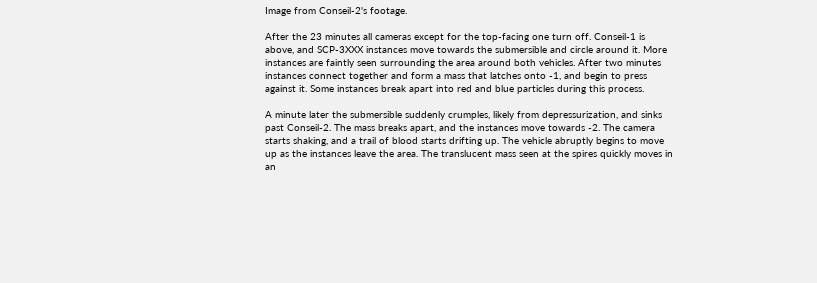Image from Conseil-2's footage.

After the 23 minutes all cameras except for the top-facing one turn off. Conseil-1 is above, and SCP-3XXX instances move towards the submersible and circle around it. More instances are faintly seen surrounding the area around both vehicles. After two minutes instances connect together and form a mass that latches onto -1, and begin to press against it. Some instances break apart into red and blue particles during this process.

A minute later the submersible suddenly crumples, likely from depressurization, and sinks past Conseil-2. The mass breaks apart, and the instances move towards -2. The camera starts shaking, and a trail of blood starts drifting up. The vehicle abruptly begins to move up as the instances leave the area. The translucent mass seen at the spires quickly moves in an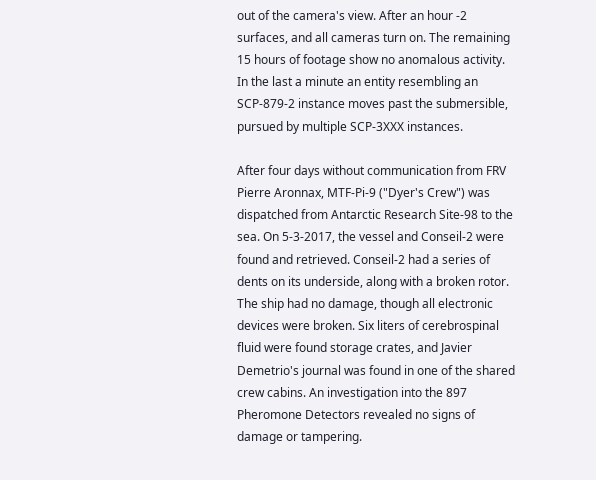out of the camera's view. After an hour -2 surfaces, and all cameras turn on. The remaining 15 hours of footage show no anomalous activity. In the last a minute an entity resembling an SCP-879-2 instance moves past the submersible, pursued by multiple SCP-3XXX instances.

After four days without communication from FRV Pierre Aronnax, MTF-Pi-9 ("Dyer's Crew") was dispatched from Antarctic Research Site-98 to the sea. On 5-3-2017, the vessel and Conseil-2 were found and retrieved. Conseil-2 had a series of dents on its underside, along with a broken rotor. The ship had no damage, though all electronic devices were broken. Six liters of cerebrospinal fluid were found storage crates, and Javier Demetrio's journal was found in one of the shared crew cabins. An investigation into the 897 Pheromone Detectors revealed no signs of damage or tampering.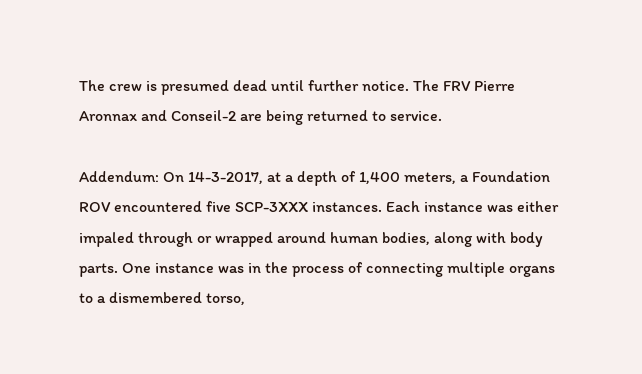The crew is presumed dead until further notice. The FRV Pierre Aronnax and Conseil-2 are being returned to service.

Addendum: On 14-3-2017, at a depth of 1,400 meters, a Foundation ROV encountered five SCP-3XXX instances. Each instance was either impaled through or wrapped around human bodies, along with body parts. One instance was in the process of connecting multiple organs to a dismembered torso,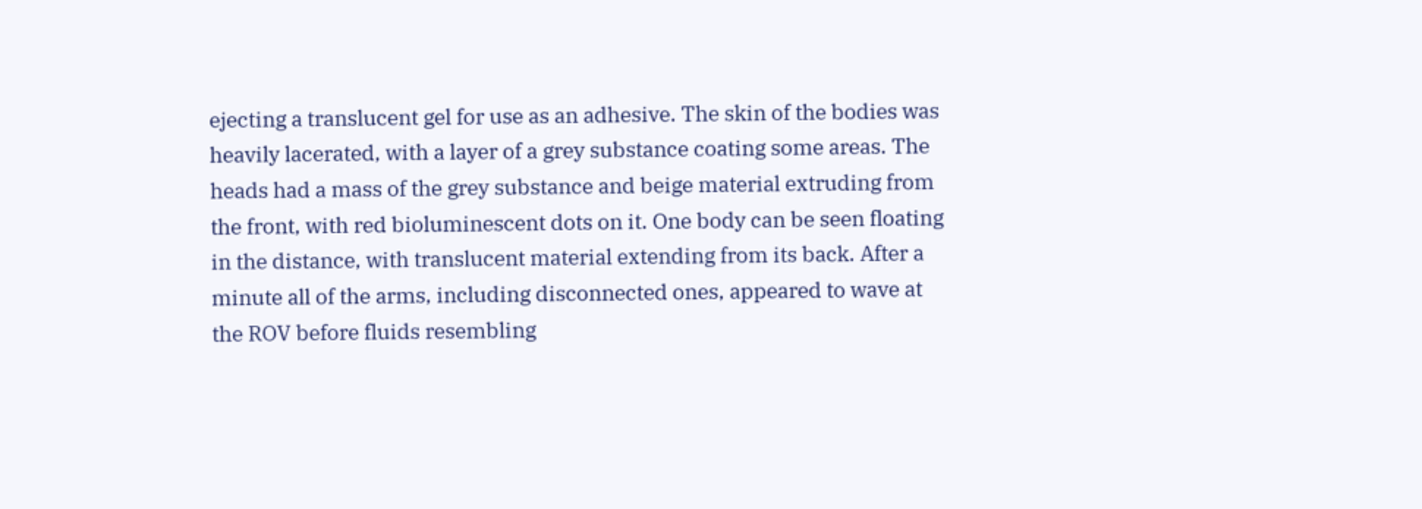ejecting a translucent gel for use as an adhesive. The skin of the bodies was heavily lacerated, with a layer of a grey substance coating some areas. The heads had a mass of the grey substance and beige material extruding from the front, with red bioluminescent dots on it. One body can be seen floating in the distance, with translucent material extending from its back. After a minute all of the arms, including disconnected ones, appeared to wave at the ROV before fluids resembling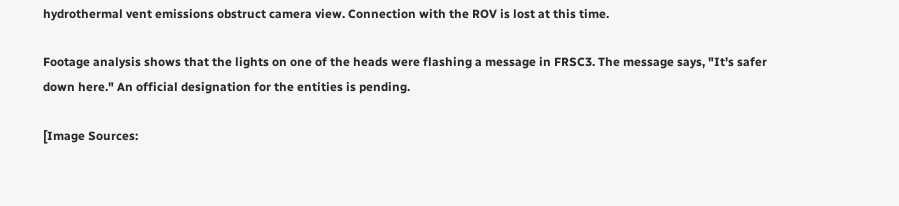hydrothermal vent emissions obstruct camera view. Connection with the ROV is lost at this time.

Footage analysis shows that the lights on one of the heads were flashing a message in FRSC3. The message says, "It's safer down here." An official designation for the entities is pending.

[Image Sources: